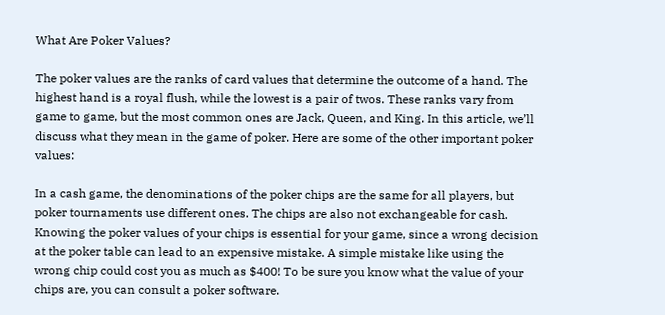What Are Poker Values?

The poker values are the ranks of card values that determine the outcome of a hand. The highest hand is a royal flush, while the lowest is a pair of twos. These ranks vary from game to game, but the most common ones are Jack, Queen, and King. In this article, we’ll discuss what they mean in the game of poker. Here are some of the other important poker values:

In a cash game, the denominations of the poker chips are the same for all players, but poker tournaments use different ones. The chips are also not exchangeable for cash. Knowing the poker values of your chips is essential for your game, since a wrong decision at the poker table can lead to an expensive mistake. A simple mistake like using the wrong chip could cost you as much as $400! To be sure you know what the value of your chips are, you can consult a poker software.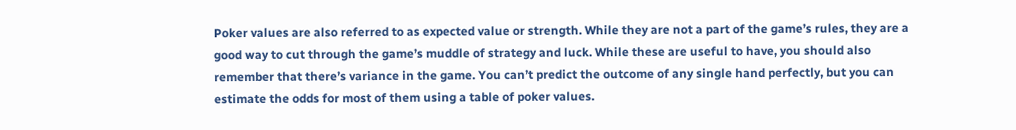Poker values are also referred to as expected value or strength. While they are not a part of the game’s rules, they are a good way to cut through the game’s muddle of strategy and luck. While these are useful to have, you should also remember that there’s variance in the game. You can’t predict the outcome of any single hand perfectly, but you can estimate the odds for most of them using a table of poker values.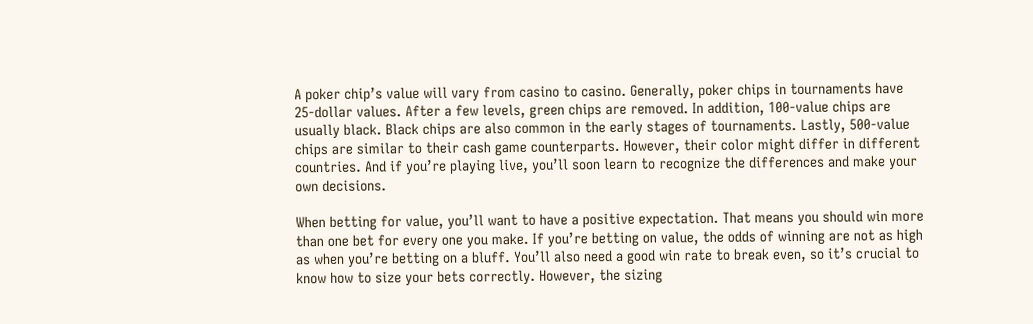A poker chip’s value will vary from casino to casino. Generally, poker chips in tournaments have 25-dollar values. After a few levels, green chips are removed. In addition, 100-value chips are usually black. Black chips are also common in the early stages of tournaments. Lastly, 500-value chips are similar to their cash game counterparts. However, their color might differ in different countries. And if you’re playing live, you’ll soon learn to recognize the differences and make your own decisions.

When betting for value, you’ll want to have a positive expectation. That means you should win more than one bet for every one you make. If you’re betting on value, the odds of winning are not as high as when you’re betting on a bluff. You’ll also need a good win rate to break even, so it’s crucial to know how to size your bets correctly. However, the sizing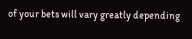of your bets will vary greatly depending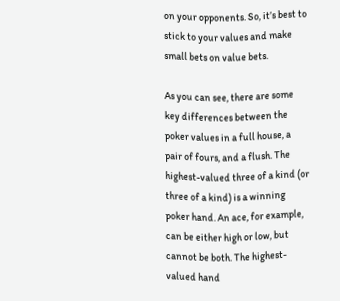on your opponents. So, it’s best to stick to your values and make small bets on value bets.

As you can see, there are some key differences between the poker values in a full house, a pair of fours, and a flush. The highest-valued three of a kind (or three of a kind) is a winning poker hand. An ace, for example, can be either high or low, but cannot be both. The highest-valued hand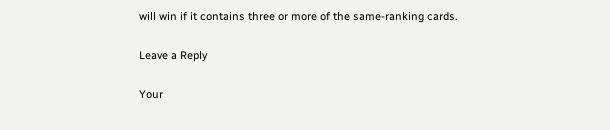will win if it contains three or more of the same-ranking cards.

Leave a Reply

Your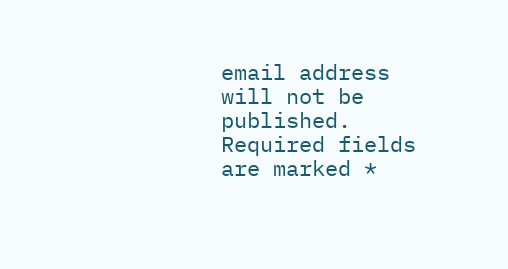email address will not be published. Required fields are marked *